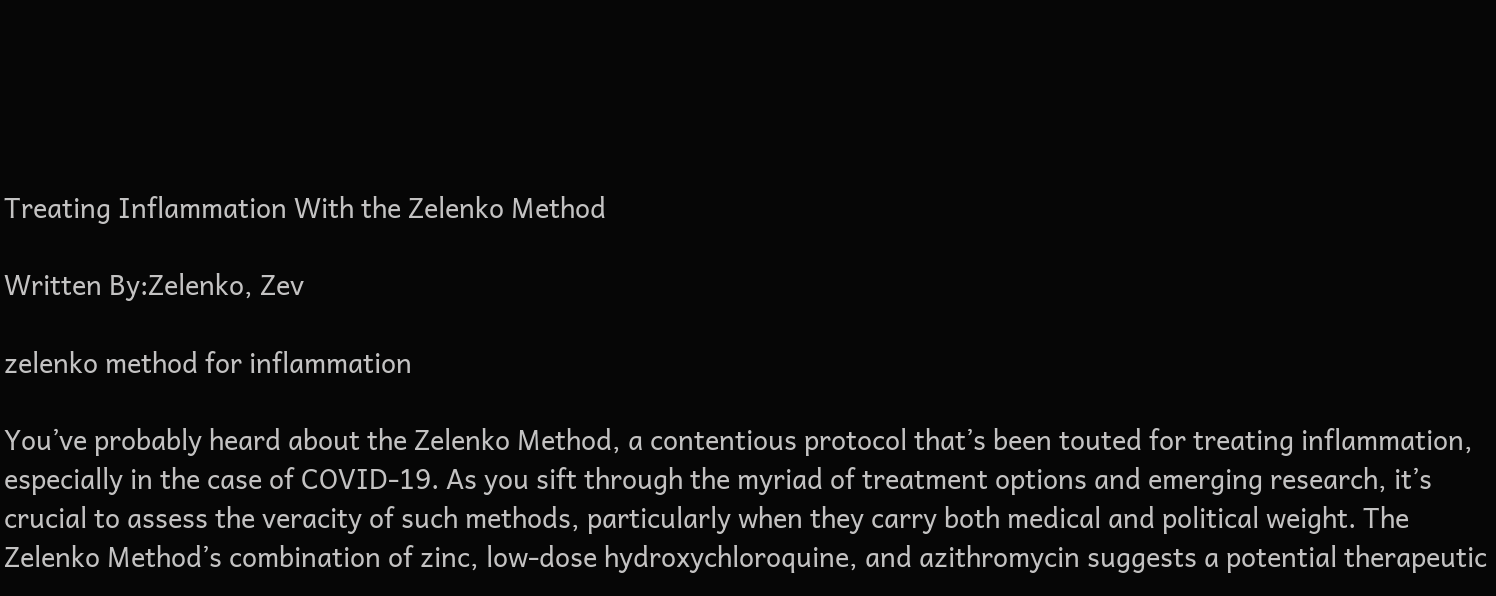Treating Inflammation With the Zelenko Method

Written By:Zelenko, Zev

zelenko method for inflammation

You’ve probably heard about the Zelenko Method, a contentious protocol that’s been touted for treating inflammation, especially in the case of COVID-19. As you sift through the myriad of treatment options and emerging research, it’s crucial to assess the veracity of such methods, particularly when they carry both medical and political weight. The Zelenko Method’s combination of zinc, low-dose hydroxychloroquine, and azithromycin suggests a potential therapeutic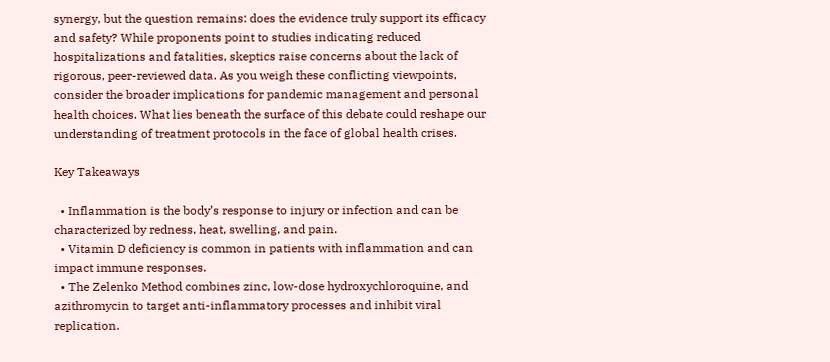synergy, but the question remains: does the evidence truly support its efficacy and safety? While proponents point to studies indicating reduced hospitalizations and fatalities, skeptics raise concerns about the lack of rigorous, peer-reviewed data. As you weigh these conflicting viewpoints, consider the broader implications for pandemic management and personal health choices. What lies beneath the surface of this debate could reshape our understanding of treatment protocols in the face of global health crises.

Key Takeaways

  • Inflammation is the body’s response to injury or infection and can be characterized by redness, heat, swelling, and pain.
  • Vitamin D deficiency is common in patients with inflammation and can impact immune responses.
  • The Zelenko Method combines zinc, low-dose hydroxychloroquine, and azithromycin to target anti-inflammatory processes and inhibit viral replication.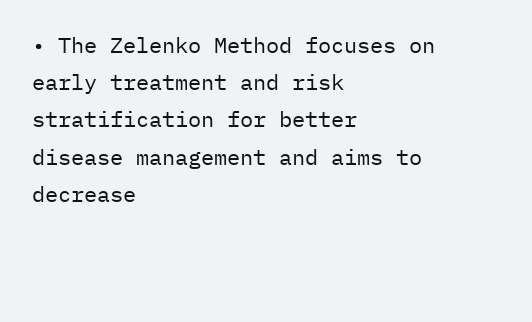• The Zelenko Method focuses on early treatment and risk stratification for better disease management and aims to decrease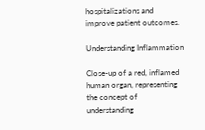hospitalizations and improve patient outcomes.

Understanding Inflammation

Close-up of a red, inflamed human organ, representing the concept of understanding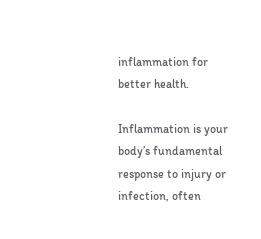inflammation for better health.

Inflammation is your body’s fundamental response to injury or infection, often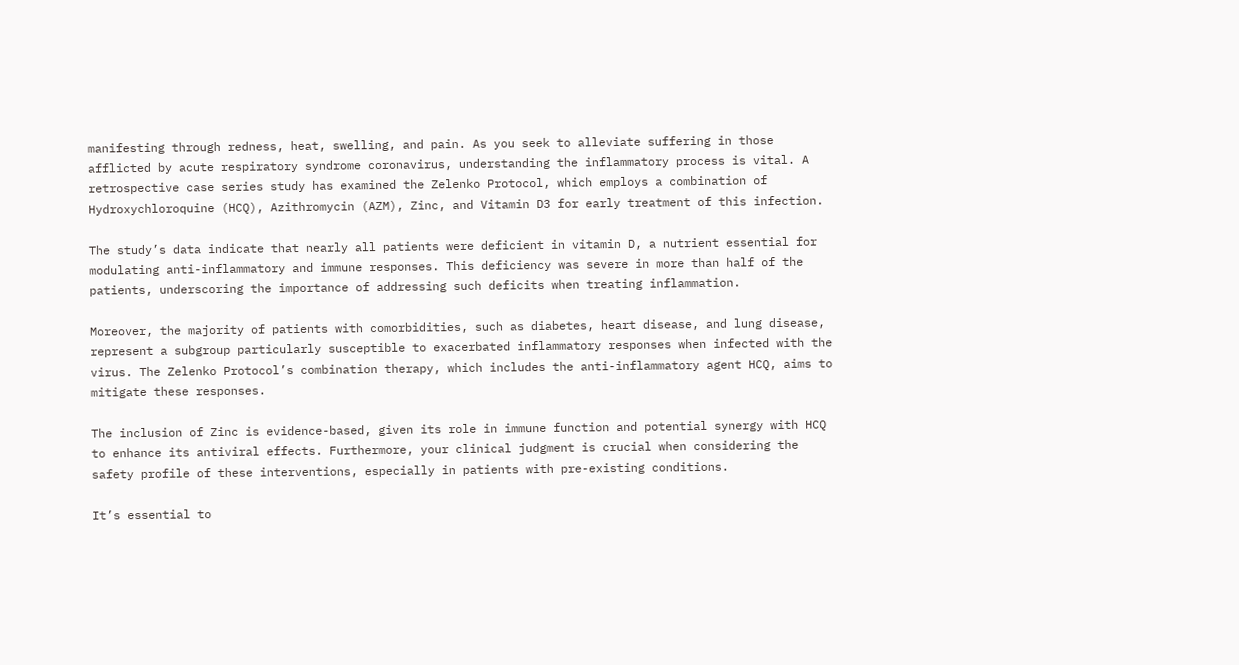manifesting through redness, heat, swelling, and pain. As you seek to alleviate suffering in those afflicted by acute respiratory syndrome coronavirus, understanding the inflammatory process is vital. A retrospective case series study has examined the Zelenko Protocol, which employs a combination of Hydroxychloroquine (HCQ), Azithromycin (AZM), Zinc, and Vitamin D3 for early treatment of this infection.

The study’s data indicate that nearly all patients were deficient in vitamin D, a nutrient essential for modulating anti-inflammatory and immune responses. This deficiency was severe in more than half of the patients, underscoring the importance of addressing such deficits when treating inflammation.

Moreover, the majority of patients with comorbidities, such as diabetes, heart disease, and lung disease, represent a subgroup particularly susceptible to exacerbated inflammatory responses when infected with the virus. The Zelenko Protocol’s combination therapy, which includes the anti-inflammatory agent HCQ, aims to mitigate these responses.

The inclusion of Zinc is evidence-based, given its role in immune function and potential synergy with HCQ to enhance its antiviral effects. Furthermore, your clinical judgment is crucial when considering the safety profile of these interventions, especially in patients with pre-existing conditions.

It’s essential to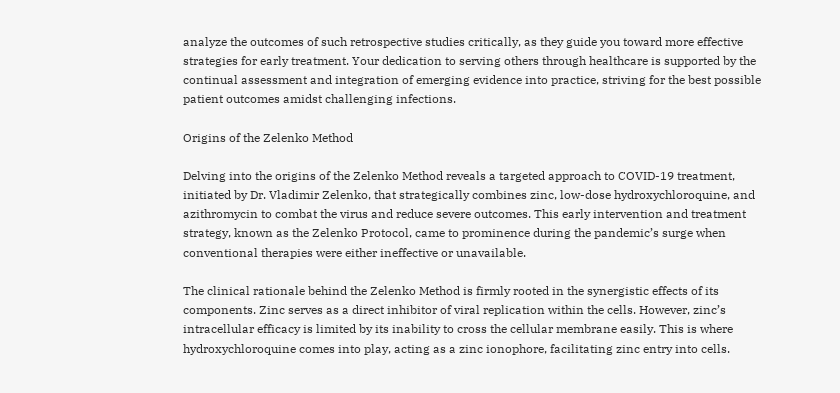analyze the outcomes of such retrospective studies critically, as they guide you toward more effective strategies for early treatment. Your dedication to serving others through healthcare is supported by the continual assessment and integration of emerging evidence into practice, striving for the best possible patient outcomes amidst challenging infections.

Origins of the Zelenko Method

Delving into the origins of the Zelenko Method reveals a targeted approach to COVID-19 treatment, initiated by Dr. Vladimir Zelenko, that strategically combines zinc, low-dose hydroxychloroquine, and azithromycin to combat the virus and reduce severe outcomes. This early intervention and treatment strategy, known as the Zelenko Protocol, came to prominence during the pandemic’s surge when conventional therapies were either ineffective or unavailable.

The clinical rationale behind the Zelenko Method is firmly rooted in the synergistic effects of its components. Zinc serves as a direct inhibitor of viral replication within the cells. However, zinc’s intracellular efficacy is limited by its inability to cross the cellular membrane easily. This is where hydroxychloroquine comes into play, acting as a zinc ionophore, facilitating zinc entry into cells.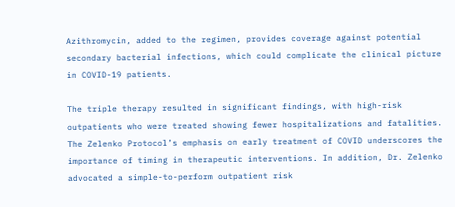Azithromycin, added to the regimen, provides coverage against potential secondary bacterial infections, which could complicate the clinical picture in COVID-19 patients.

The triple therapy resulted in significant findings, with high-risk outpatients who were treated showing fewer hospitalizations and fatalities. The Zelenko Protocol’s emphasis on early treatment of COVID underscores the importance of timing in therapeutic interventions. In addition, Dr. Zelenko advocated a simple-to-perform outpatient risk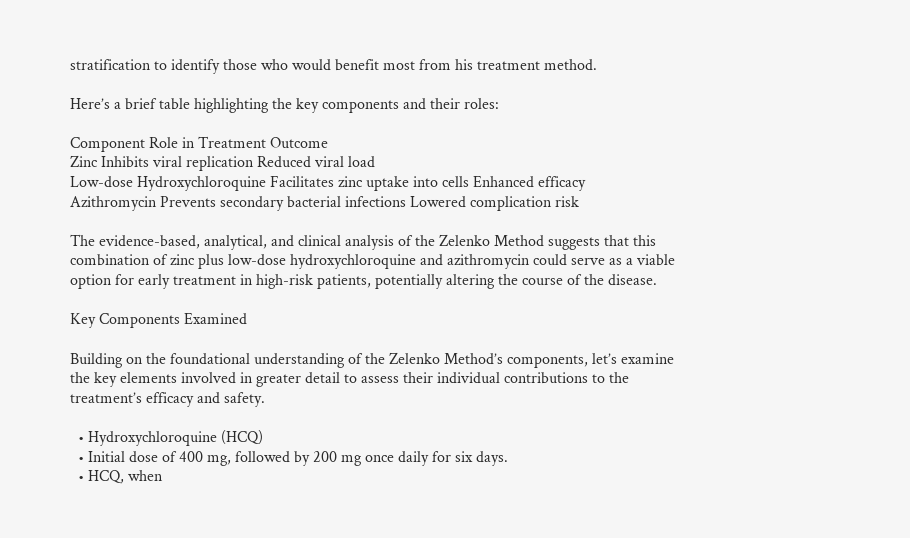stratification to identify those who would benefit most from his treatment method.

Here’s a brief table highlighting the key components and their roles:

Component Role in Treatment Outcome
Zinc Inhibits viral replication Reduced viral load
Low-dose Hydroxychloroquine Facilitates zinc uptake into cells Enhanced efficacy
Azithromycin Prevents secondary bacterial infections Lowered complication risk

The evidence-based, analytical, and clinical analysis of the Zelenko Method suggests that this combination of zinc plus low-dose hydroxychloroquine and azithromycin could serve as a viable option for early treatment in high-risk patients, potentially altering the course of the disease.

Key Components Examined

Building on the foundational understanding of the Zelenko Method’s components, let’s examine the key elements involved in greater detail to assess their individual contributions to the treatment’s efficacy and safety.

  • Hydroxychloroquine (HCQ)
  • Initial dose of 400 mg, followed by 200 mg once daily for six days.
  • HCQ, when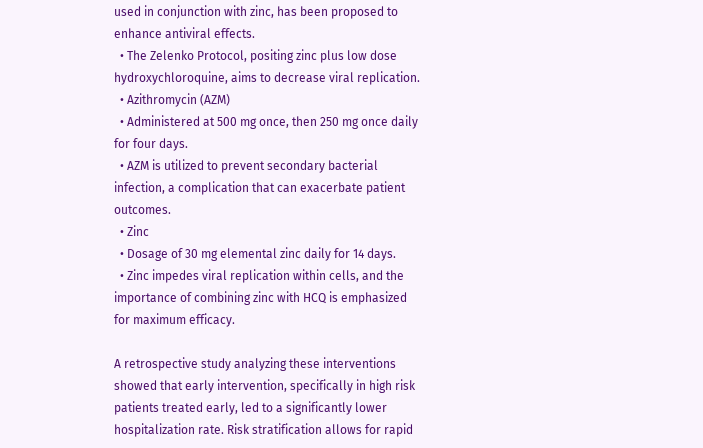used in conjunction with zinc, has been proposed to enhance antiviral effects.
  • The Zelenko Protocol, positing zinc plus low dose hydroxychloroquine, aims to decrease viral replication.
  • Azithromycin (AZM)
  • Administered at 500 mg once, then 250 mg once daily for four days.
  • AZM is utilized to prevent secondary bacterial infection, a complication that can exacerbate patient outcomes.
  • Zinc
  • Dosage of 30 mg elemental zinc daily for 14 days.
  • Zinc impedes viral replication within cells, and the importance of combining zinc with HCQ is emphasized for maximum efficacy.

A retrospective study analyzing these interventions showed that early intervention, specifically in high risk patients treated early, led to a significantly lower hospitalization rate. Risk stratification allows for rapid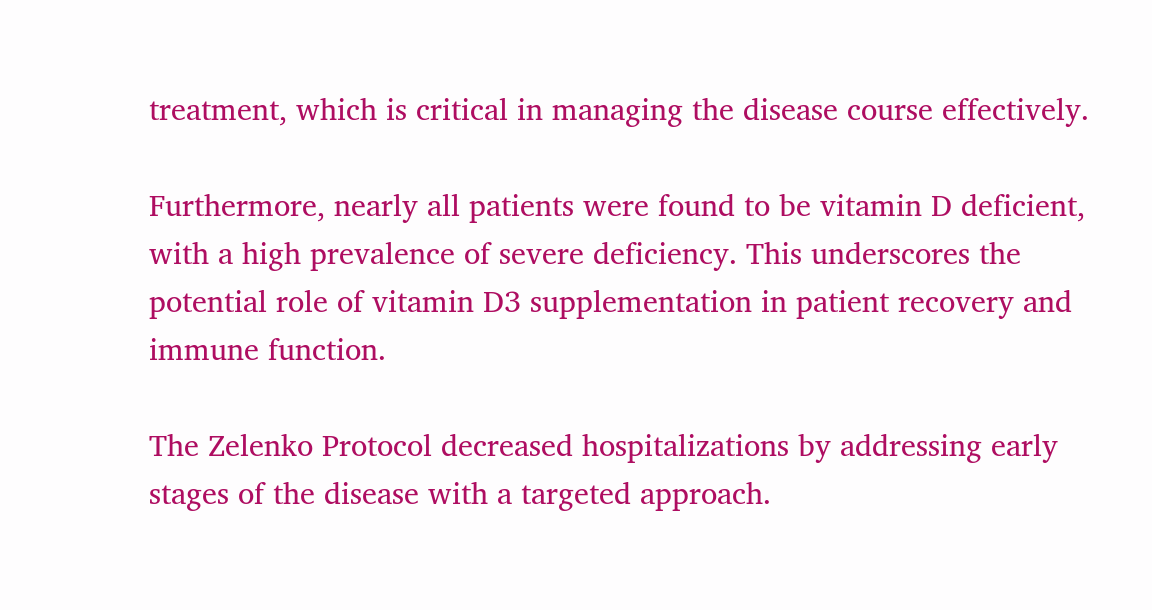treatment, which is critical in managing the disease course effectively.

Furthermore, nearly all patients were found to be vitamin D deficient, with a high prevalence of severe deficiency. This underscores the potential role of vitamin D3 supplementation in patient recovery and immune function.

The Zelenko Protocol decreased hospitalizations by addressing early stages of the disease with a targeted approach.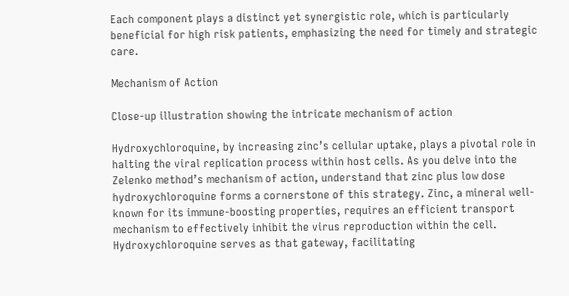Each component plays a distinct yet synergistic role, which is particularly beneficial for high risk patients, emphasizing the need for timely and strategic care.

Mechanism of Action

Close-up illustration showing the intricate mechanism of action

Hydroxychloroquine, by increasing zinc’s cellular uptake, plays a pivotal role in halting the viral replication process within host cells. As you delve into the Zelenko method’s mechanism of action, understand that zinc plus low dose hydroxychloroquine forms a cornerstone of this strategy. Zinc, a mineral well-known for its immune-boosting properties, requires an efficient transport mechanism to effectively inhibit the virus reproduction within the cell. Hydroxychloroquine serves as that gateway, facilitating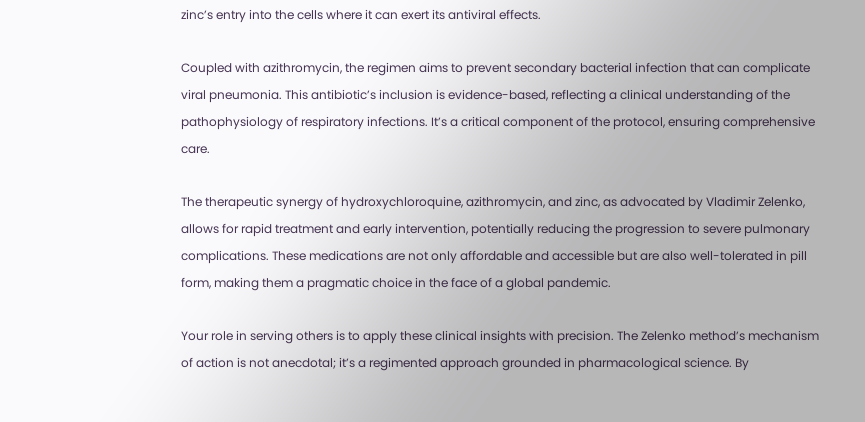zinc’s entry into the cells where it can exert its antiviral effects.

Coupled with azithromycin, the regimen aims to prevent secondary bacterial infection that can complicate viral pneumonia. This antibiotic’s inclusion is evidence-based, reflecting a clinical understanding of the pathophysiology of respiratory infections. It’s a critical component of the protocol, ensuring comprehensive care.

The therapeutic synergy of hydroxychloroquine, azithromycin, and zinc, as advocated by Vladimir Zelenko, allows for rapid treatment and early intervention, potentially reducing the progression to severe pulmonary complications. These medications are not only affordable and accessible but are also well-tolerated in pill form, making them a pragmatic choice in the face of a global pandemic.

Your role in serving others is to apply these clinical insights with precision. The Zelenko method’s mechanism of action is not anecdotal; it’s a regimented approach grounded in pharmacological science. By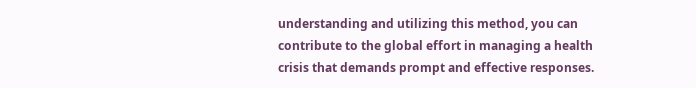understanding and utilizing this method, you can contribute to the global effort in managing a health crisis that demands prompt and effective responses.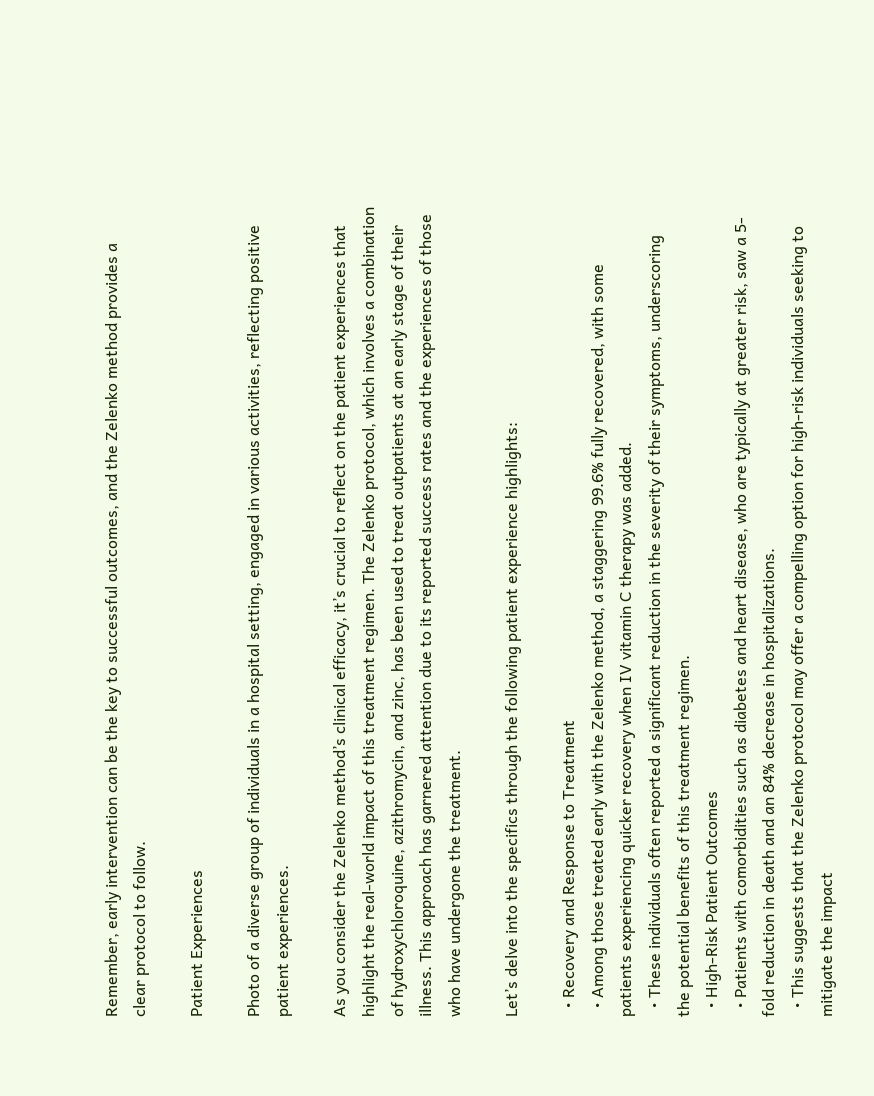Remember, early intervention can be the key to successful outcomes, and the Zelenko method provides a clear protocol to follow.

Patient Experiences

Photo of a diverse group of individuals in a hospital setting, engaged in various activities, reflecting positive patient experiences.

As you consider the Zelenko method’s clinical efficacy, it’s crucial to reflect on the patient experiences that highlight the real-world impact of this treatment regimen. The Zelenko protocol, which involves a combination of hydroxychloroquine, azithromycin, and zinc, has been used to treat outpatients at an early stage of their illness. This approach has garnered attention due to its reported success rates and the experiences of those who have undergone the treatment.

Let’s delve into the specifics through the following patient experience highlights:

  • Recovery and Response to Treatment
  • Among those treated early with the Zelenko method, a staggering 99.6% fully recovered, with some patients experiencing quicker recovery when IV vitamin C therapy was added.
  • These individuals often reported a significant reduction in the severity of their symptoms, underscoring the potential benefits of this treatment regimen.
  • High-Risk Patient Outcomes
  • Patients with comorbidities such as diabetes and heart disease, who are typically at greater risk, saw a 5-fold reduction in death and an 84% decrease in hospitalizations.
  • This suggests that the Zelenko protocol may offer a compelling option for high-risk individuals seeking to mitigate the impact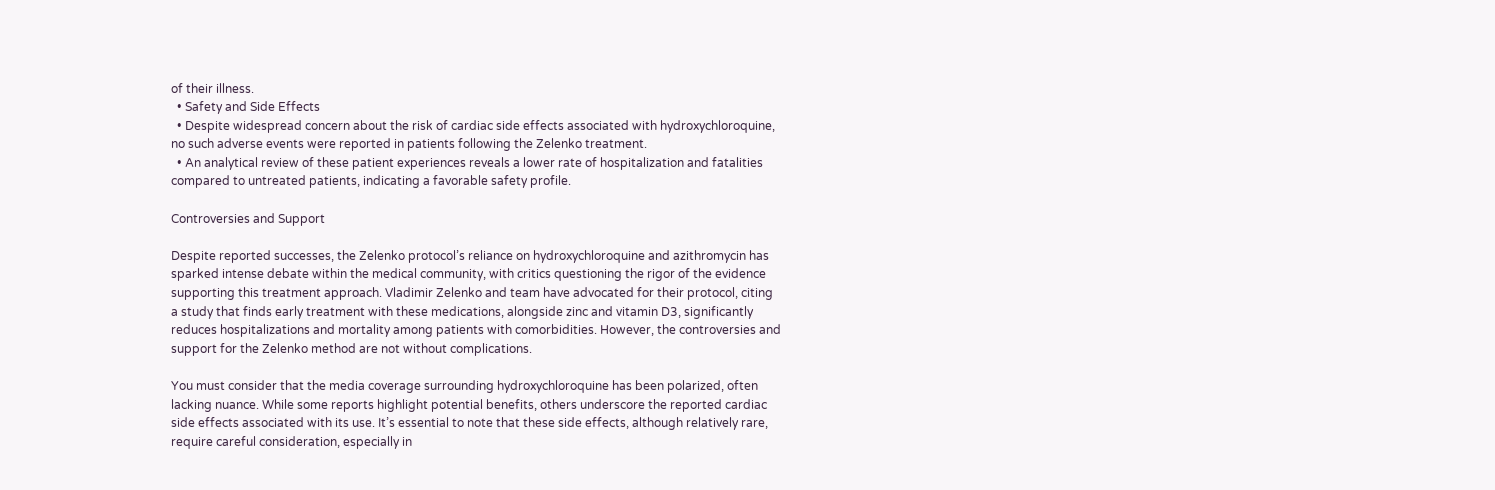of their illness.
  • Safety and Side Effects
  • Despite widespread concern about the risk of cardiac side effects associated with hydroxychloroquine, no such adverse events were reported in patients following the Zelenko treatment.
  • An analytical review of these patient experiences reveals a lower rate of hospitalization and fatalities compared to untreated patients, indicating a favorable safety profile.

Controversies and Support

Despite reported successes, the Zelenko protocol’s reliance on hydroxychloroquine and azithromycin has sparked intense debate within the medical community, with critics questioning the rigor of the evidence supporting this treatment approach. Vladimir Zelenko and team have advocated for their protocol, citing a study that finds early treatment with these medications, alongside zinc and vitamin D3, significantly reduces hospitalizations and mortality among patients with comorbidities. However, the controversies and support for the Zelenko method are not without complications.

You must consider that the media coverage surrounding hydroxychloroquine has been polarized, often lacking nuance. While some reports highlight potential benefits, others underscore the reported cardiac side effects associated with its use. It’s essential to note that these side effects, although relatively rare, require careful consideration, especially in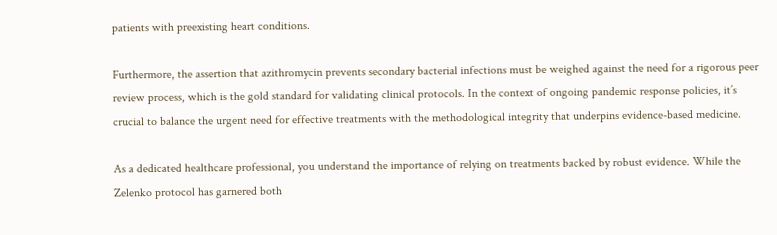patients with preexisting heart conditions.

Furthermore, the assertion that azithromycin prevents secondary bacterial infections must be weighed against the need for a rigorous peer review process, which is the gold standard for validating clinical protocols. In the context of ongoing pandemic response policies, it’s crucial to balance the urgent need for effective treatments with the methodological integrity that underpins evidence-based medicine.

As a dedicated healthcare professional, you understand the importance of relying on treatments backed by robust evidence. While the Zelenko protocol has garnered both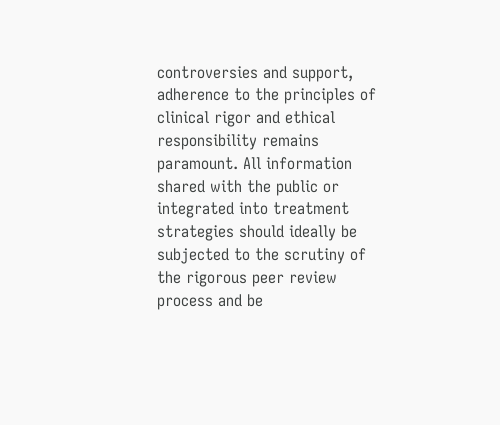controversies and support, adherence to the principles of clinical rigor and ethical responsibility remains paramount. All information shared with the public or integrated into treatment strategies should ideally be subjected to the scrutiny of the rigorous peer review process and be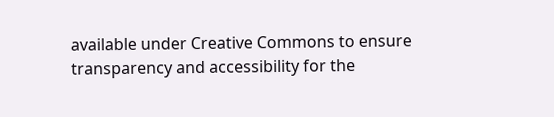available under Creative Commons to ensure transparency and accessibility for the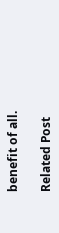benefit of all.

Related Post